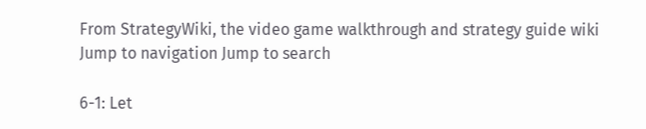From StrategyWiki, the video game walkthrough and strategy guide wiki
Jump to navigation Jump to search

6-1: Let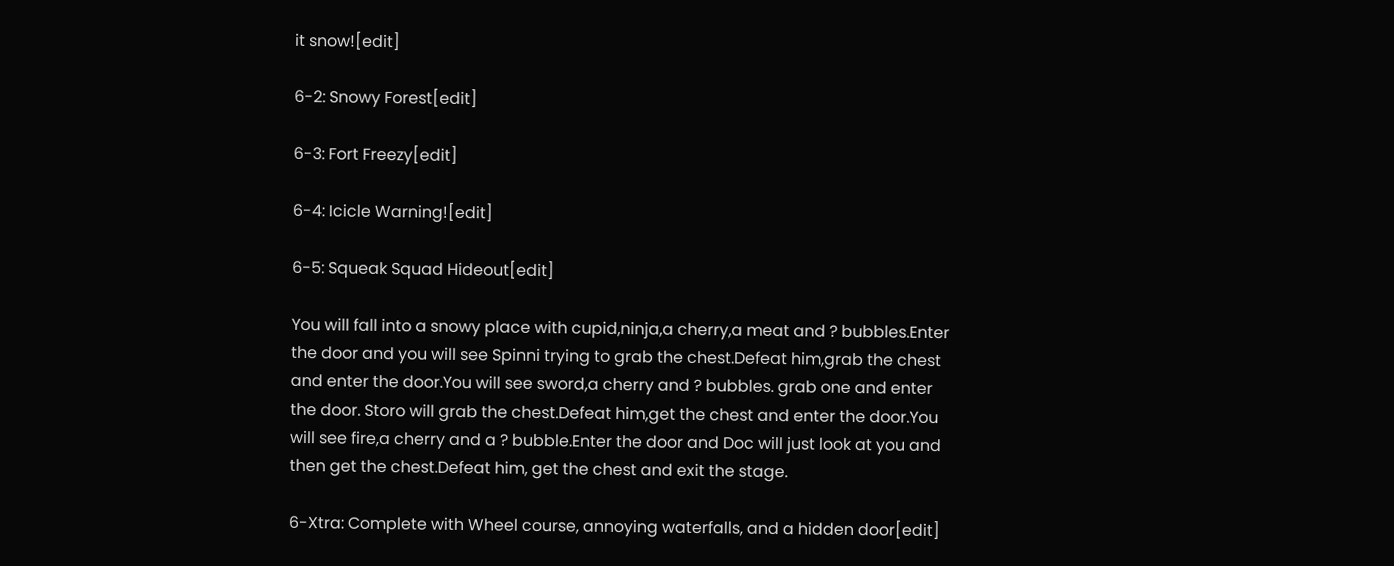it snow![edit]

6-2: Snowy Forest[edit]

6-3: Fort Freezy[edit]

6-4: Icicle Warning![edit]

6-5: Squeak Squad Hideout[edit]

You will fall into a snowy place with cupid,ninja,a cherry,a meat and ? bubbles.Enter the door and you will see Spinni trying to grab the chest.Defeat him,grab the chest and enter the door.You will see sword,a cherry and ? bubbles. grab one and enter the door. Storo will grab the chest.Defeat him,get the chest and enter the door.You will see fire,a cherry and a ? bubble.Enter the door and Doc will just look at you and then get the chest.Defeat him, get the chest and exit the stage.

6-Xtra: Complete with Wheel course, annoying waterfalls, and a hidden door[edit]